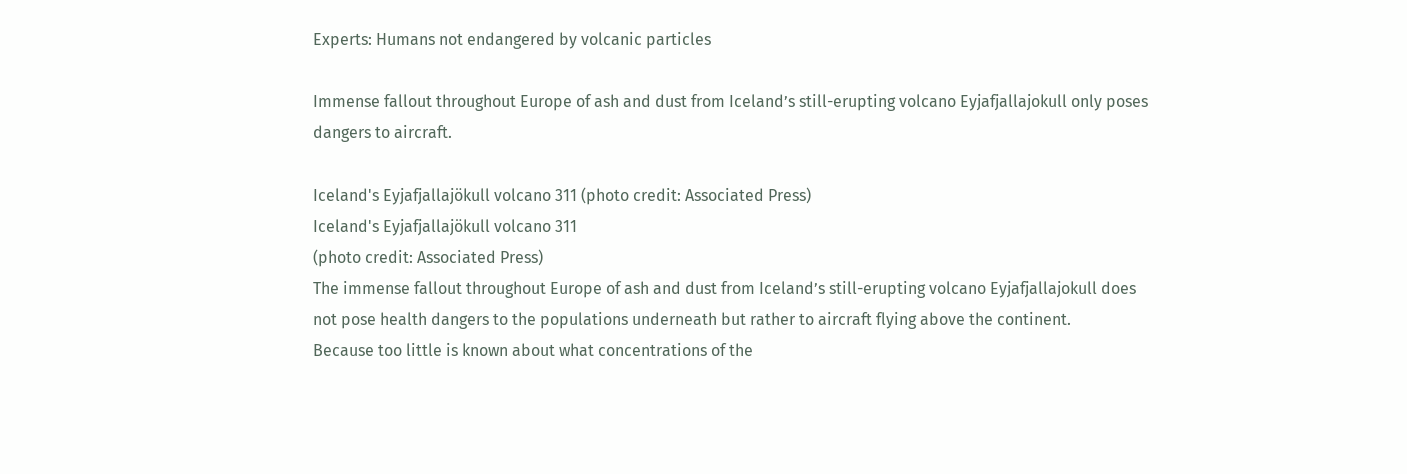Experts: Humans not endangered by volcanic particles

Immense fallout throughout Europe of ash and dust from Iceland’s still-erupting volcano Eyjafjallajokull only poses dangers to aircraft.

Iceland's Eyjafjallajökull volcano 311 (photo credit: Associated Press)
Iceland's Eyjafjallajökull volcano 311
(photo credit: Associated Press)
The immense fallout throughout Europe of ash and dust from Iceland’s still-erupting volcano Eyjafjallajokull does not pose health dangers to the populations underneath but rather to aircraft flying above the continent.
Because too little is known about what concentrations of the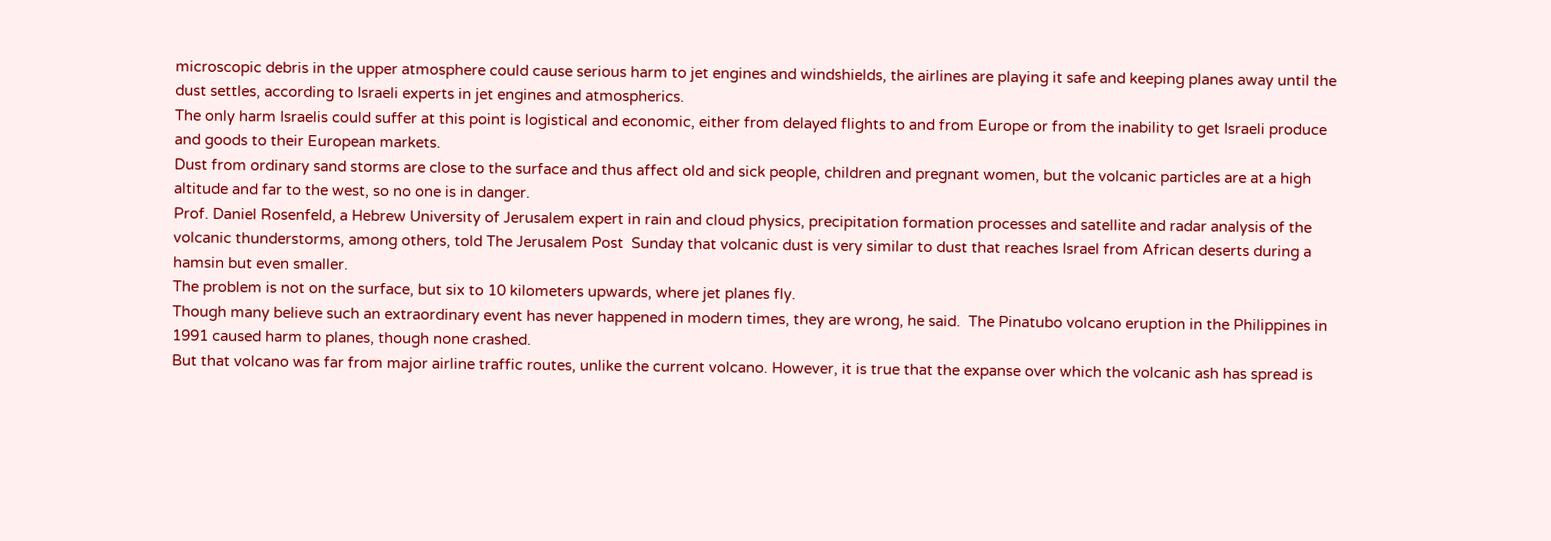microscopic debris in the upper atmosphere could cause serious harm to jet engines and windshields, the airlines are playing it safe and keeping planes away until the dust settles, according to Israeli experts in jet engines and atmospherics.
The only harm Israelis could suffer at this point is logistical and economic, either from delayed flights to and from Europe or from the inability to get Israeli produce and goods to their European markets.
Dust from ordinary sand storms are close to the surface and thus affect old and sick people, children and pregnant women, but the volcanic particles are at a high altitude and far to the west, so no one is in danger.
Prof. Daniel Rosenfeld, a Hebrew University of Jerusalem expert in rain and cloud physics, precipitation formation processes and satellite and radar analysis of the volcanic thunderstorms, among others, told The Jerusalem Post  Sunday that volcanic dust is very similar to dust that reaches Israel from African deserts during a hamsin but even smaller.
The problem is not on the surface, but six to 10 kilometers upwards, where jet planes fly.
Though many believe such an extraordinary event has never happened in modern times, they are wrong, he said.  The Pinatubo volcano eruption in the Philippines in 1991 caused harm to planes, though none crashed.
But that volcano was far from major airline traffic routes, unlike the current volcano. However, it is true that the expanse over which the volcanic ash has spread is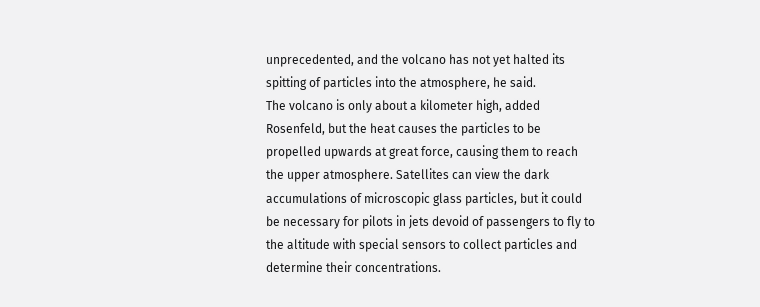unprecedented, and the volcano has not yet halted its spitting of particles into the atmosphere, he said.
The volcano is only about a kilometer high, added Rosenfeld, but the heat causes the particles to be propelled upwards at great force, causing them to reach the upper atmosphere. Satellites can view the dark accumulations of microscopic glass particles, but it could be necessary for pilots in jets devoid of passengers to fly to the altitude with special sensors to collect particles and determine their concentrations.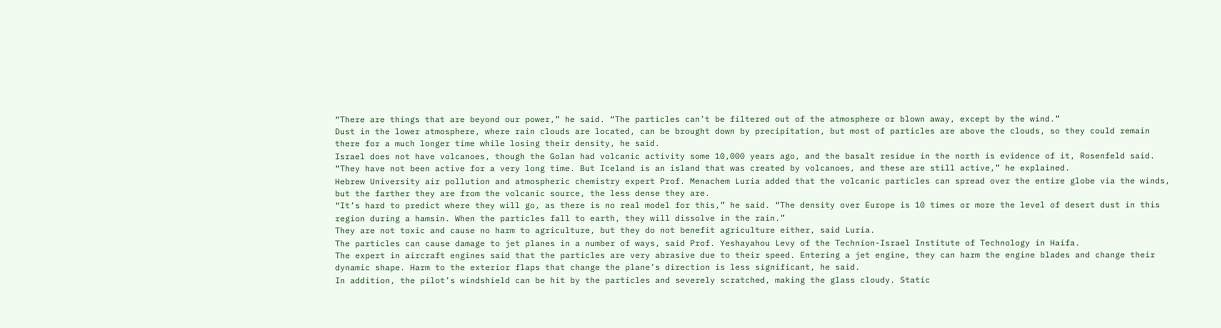“There are things that are beyond our power,” he said. “The particles can’t be filtered out of the atmosphere or blown away, except by the wind.”
Dust in the lower atmosphere, where rain clouds are located, can be brought down by precipitation, but most of particles are above the clouds, so they could remain there for a much longer time while losing their density, he said.
Israel does not have volcanoes, though the Golan had volcanic activity some 10,000 years ago, and the basalt residue in the north is evidence of it, Rosenfeld said.
“They have not been active for a very long time. But Iceland is an island that was created by volcanoes, and these are still active,” he explained.
Hebrew University air pollution and atmospheric chemistry expert Prof. Menachem Luria added that the volcanic particles can spread over the entire globe via the winds, but the farther they are from the volcanic source, the less dense they are.
“It’s hard to predict where they will go, as there is no real model for this,” he said. “The density over Europe is 10 times or more the level of desert dust in this region during a hamsin. When the particles fall to earth, they will dissolve in the rain.”
They are not toxic and cause no harm to agriculture, but they do not benefit agriculture either, said Luria.
The particles can cause damage to jet planes in a number of ways, said Prof. Yeshayahou Levy of the Technion-Israel Institute of Technology in Haifa.
The expert in aircraft engines said that the particles are very abrasive due to their speed. Entering a jet engine, they can harm the engine blades and change their dynamic shape. Harm to the exterior flaps that change the plane’s direction is less significant, he said.
In addition, the pilot’s windshield can be hit by the particles and severely scratched, making the glass cloudy. Static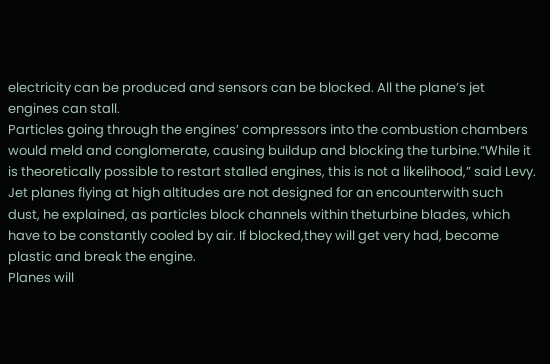electricity can be produced and sensors can be blocked. All the plane’s jet engines can stall.
Particles going through the engines’ compressors into the combustion chambers would meld and conglomerate, causing buildup and blocking the turbine.“While it is theoretically possible to restart stalled engines, this is not a likelihood,” said Levy.
Jet planes flying at high altitudes are not designed for an encounterwith such dust, he explained, as particles block channels within theturbine blades, which have to be constantly cooled by air. If blocked,they will get very had, become plastic and break the engine.
Planes will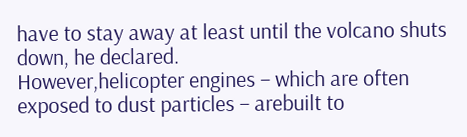have to stay away at least until the volcano shuts down, he declared.
However,helicopter engines – which are often exposed to dust particles – arebuilt to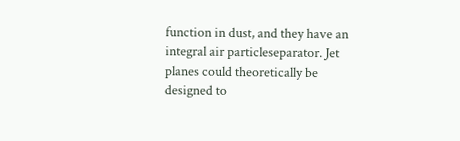function in dust, and they have an integral air particleseparator. Jet planes could theoretically be designed to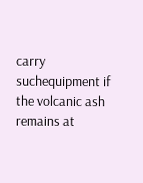carry suchequipment if the volcanic ash remains at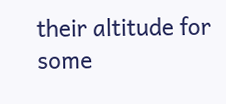their altitude for some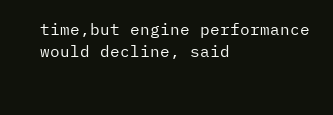time,but engine performance would decline, said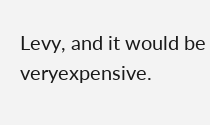Levy, and it would be veryexpensive.